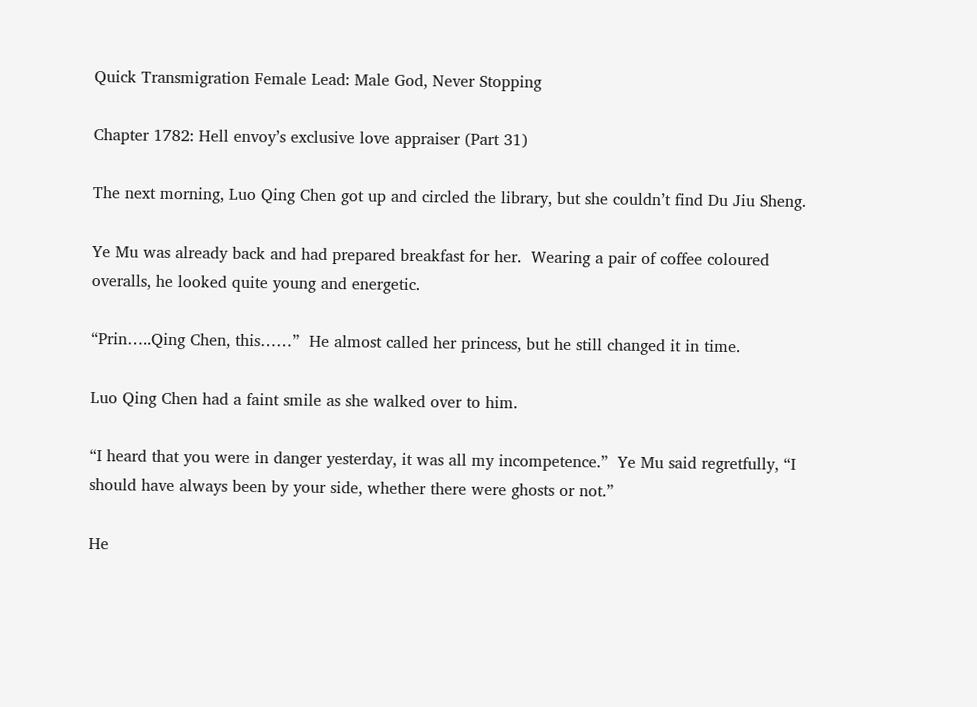Quick Transmigration Female Lead: Male God, Never Stopping

Chapter 1782: Hell envoy’s exclusive love appraiser (Part 31)

The next morning, Luo Qing Chen got up and circled the library, but she couldn’t find Du Jiu Sheng.

Ye Mu was already back and had prepared breakfast for her.  Wearing a pair of coffee coloured overalls, he looked quite young and energetic.

“Prin…..Qing Chen, this……”  He almost called her princess, but he still changed it in time.

Luo Qing Chen had a faint smile as she walked over to him.

“I heard that you were in danger yesterday, it was all my incompetence.”  Ye Mu said regretfully, “I should have always been by your side, whether there were ghosts or not.”

He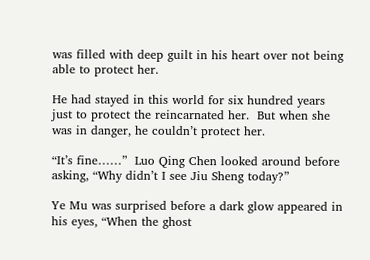was filled with deep guilt in his heart over not being able to protect her.

He had stayed in this world for six hundred years just to protect the reincarnated her.  But when she was in danger, he couldn’t protect her.

“It’s fine……”  Luo Qing Chen looked around before asking, “Why didn’t I see Jiu Sheng today?”

Ye Mu was surprised before a dark glow appeared in his eyes, “When the ghost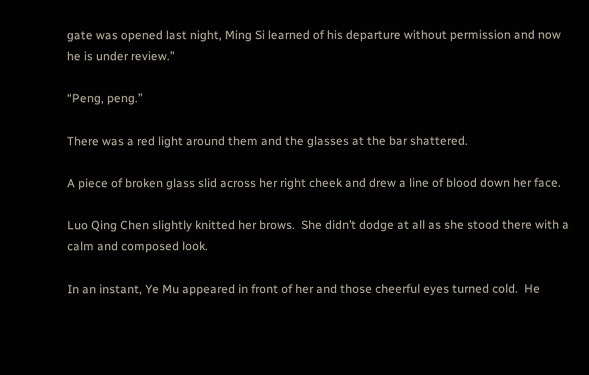gate was opened last night, Ming Si learned of his departure without permission and now he is under review.”

“Peng, peng.”

There was a red light around them and the glasses at the bar shattered.

A piece of broken glass slid across her right cheek and drew a line of blood down her face.

Luo Qing Chen slightly knitted her brows.  She didn’t dodge at all as she stood there with a calm and composed look.

In an instant, Ye Mu appeared in front of her and those cheerful eyes turned cold.  He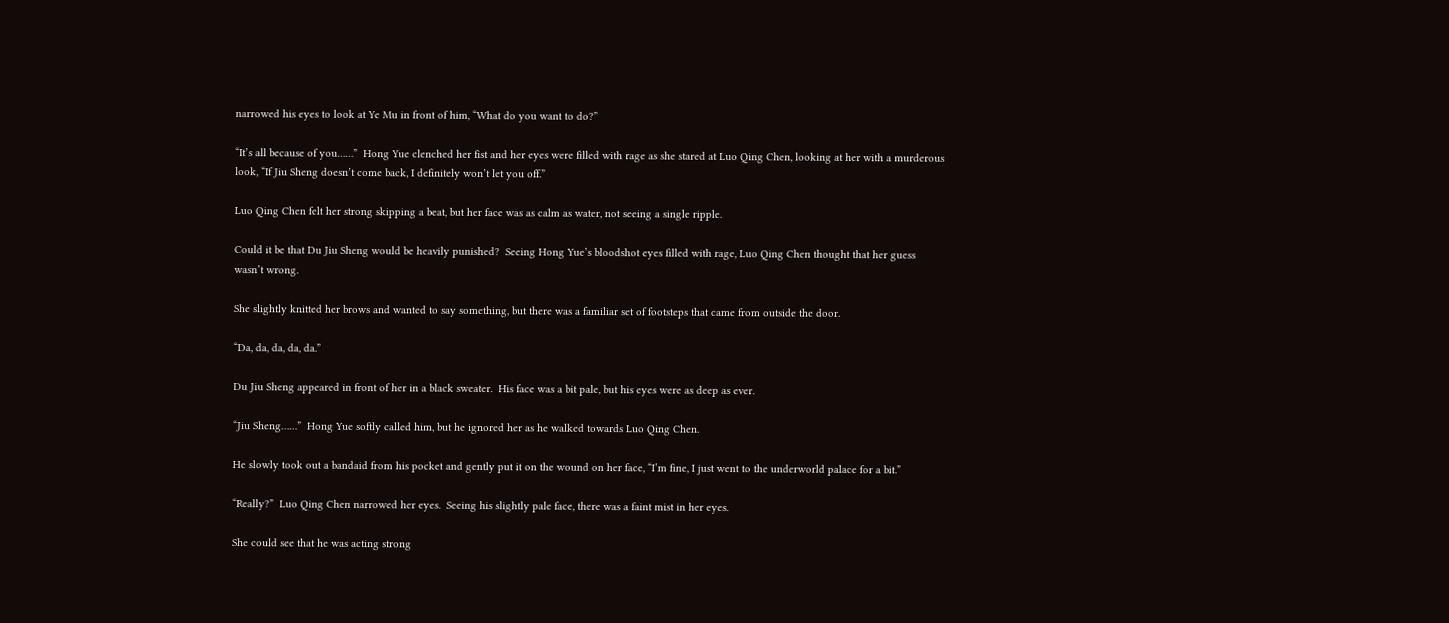narrowed his eyes to look at Ye Mu in front of him, “What do you want to do?”

“It’s all because of you……”  Hong Yue clenched her fist and her eyes were filled with rage as she stared at Luo Qing Chen, looking at her with a murderous look, “If Jiu Sheng doesn’t come back, I definitely won’t let you off.”

Luo Qing Chen felt her strong skipping a beat, but her face was as calm as water, not seeing a single ripple.

Could it be that Du Jiu Sheng would be heavily punished?  Seeing Hong Yue’s bloodshot eyes filled with rage, Luo Qing Chen thought that her guess wasn’t wrong.

She slightly knitted her brows and wanted to say something, but there was a familiar set of footsteps that came from outside the door.

“Da, da, da, da, da.”

Du Jiu Sheng appeared in front of her in a black sweater.  His face was a bit pale, but his eyes were as deep as ever.

“Jiu Sheng……”  Hong Yue softly called him, but he ignored her as he walked towards Luo Qing Chen.

He slowly took out a bandaid from his pocket and gently put it on the wound on her face, “I’m fine, I just went to the underworld palace for a bit.”

“Really?”  Luo Qing Chen narrowed her eyes.  Seeing his slightly pale face, there was a faint mist in her eyes.

She could see that he was acting strong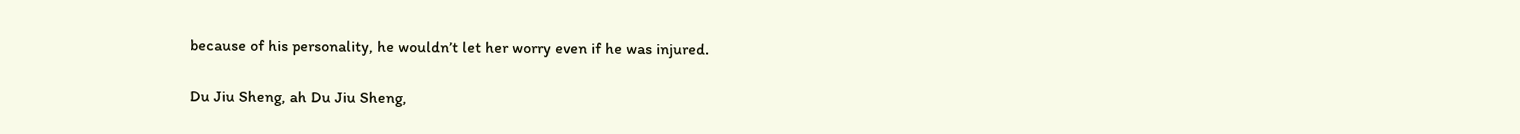because of his personality, he wouldn’t let her worry even if he was injured.

Du Jiu Sheng, ah Du Jiu Sheng,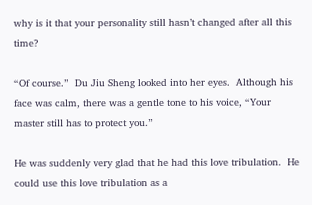why is it that your personality still hasn’t changed after all this time?

“Of course.”  Du Jiu Sheng looked into her eyes.  Although his face was calm, there was a gentle tone to his voice, “Your master still has to protect you.”

He was suddenly very glad that he had this love tribulation.  He could use this love tribulation as a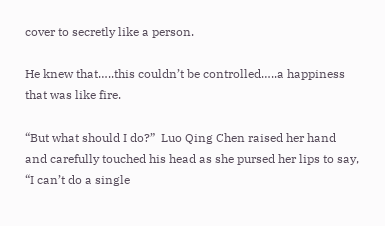cover to secretly like a person.

He knew that…..this couldn’t be controlled…..a happiness that was like fire.

“But what should I do?”  Luo Qing Chen raised her hand and carefully touched his head as she pursed her lips to say, “I can’t do a single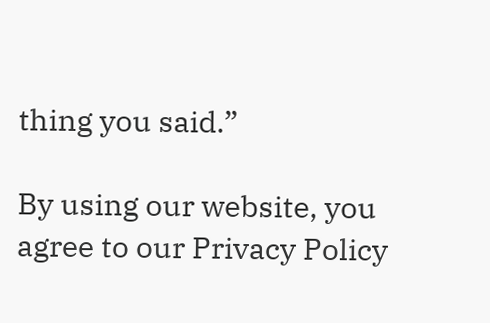thing you said.”

By using our website, you agree to our Privacy Policy